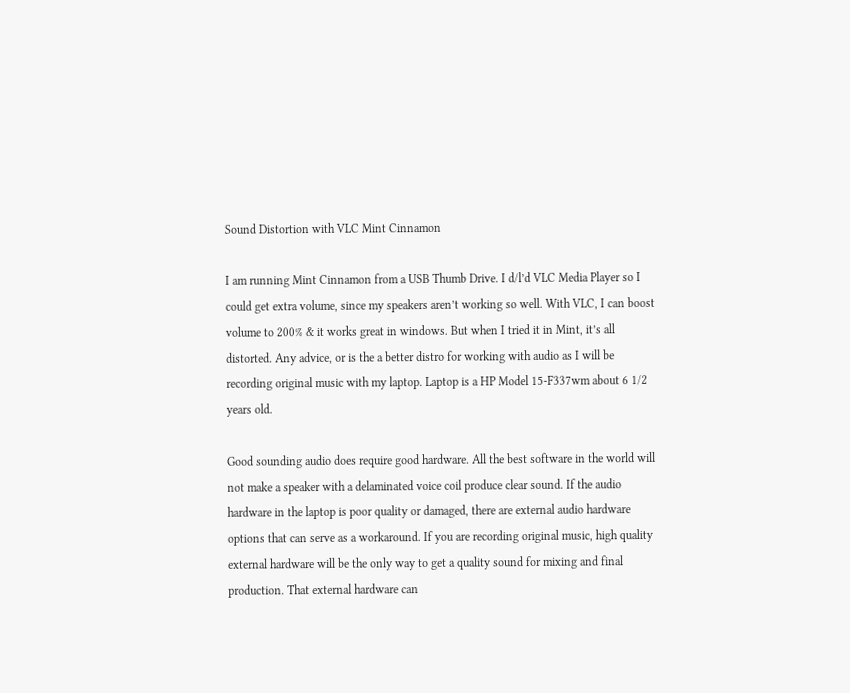Sound Distortion with VLC Mint Cinnamon

I am running Mint Cinnamon from a USB Thumb Drive. I d/l’d VLC Media Player so I could get extra volume, since my speakers aren’t working so well. With VLC, I can boost volume to 200% & it works great in windows. But when I tried it in Mint, it’s all distorted. Any advice, or is the a better distro for working with audio as I will be recording original music with my laptop. Laptop is a HP Model 15-F337wm about 6 1/2 years old.

Good sounding audio does require good hardware. All the best software in the world will not make a speaker with a delaminated voice coil produce clear sound. If the audio hardware in the laptop is poor quality or damaged, there are external audio hardware options that can serve as a workaround. If you are recording original music, high quality external hardware will be the only way to get a quality sound for mixing and final production. That external hardware can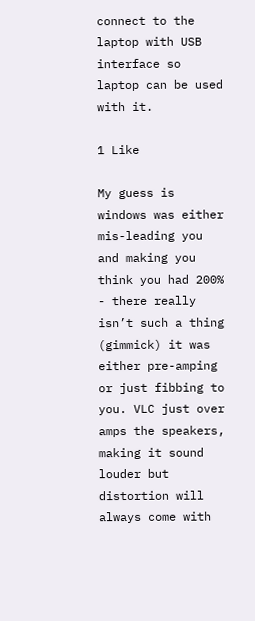connect to the laptop with USB interface so laptop can be used with it.

1 Like

My guess is windows was either mis-leading you and making you think you had 200% - there really isn’t such a thing (gimmick) it was either pre-amping or just fibbing to you. VLC just over amps the speakers, making it sound louder but distortion will always come with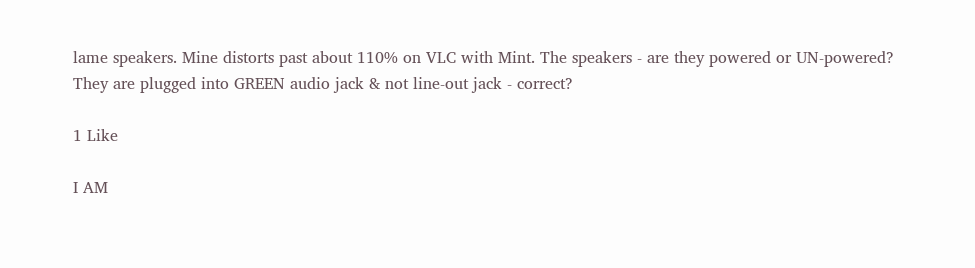lame speakers. Mine distorts past about 110% on VLC with Mint. The speakers - are they powered or UN-powered? They are plugged into GREEN audio jack & not line-out jack - correct?

1 Like

I AM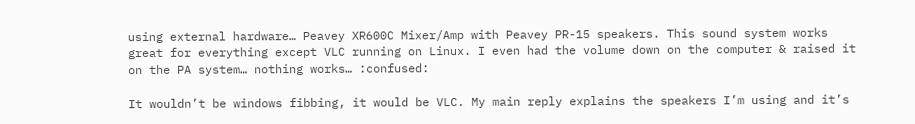using external hardware… Peavey XR600C Mixer/Amp with Peavey PR-15 speakers. This sound system works great for everything except VLC running on Linux. I even had the volume down on the computer & raised it on the PA system… nothing works… :confused:

It wouldn’t be windows fibbing, it would be VLC. My main reply explains the speakers I’m using and it’s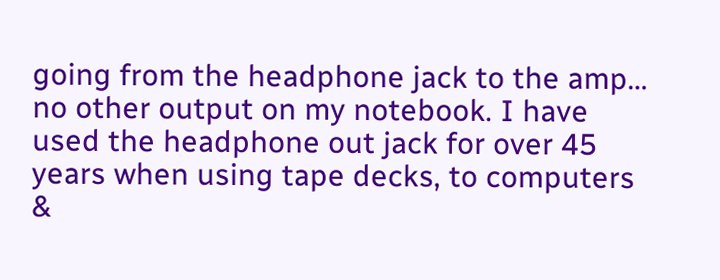going from the headphone jack to the amp… no other output on my notebook. I have used the headphone out jack for over 45 years when using tape decks, to computers &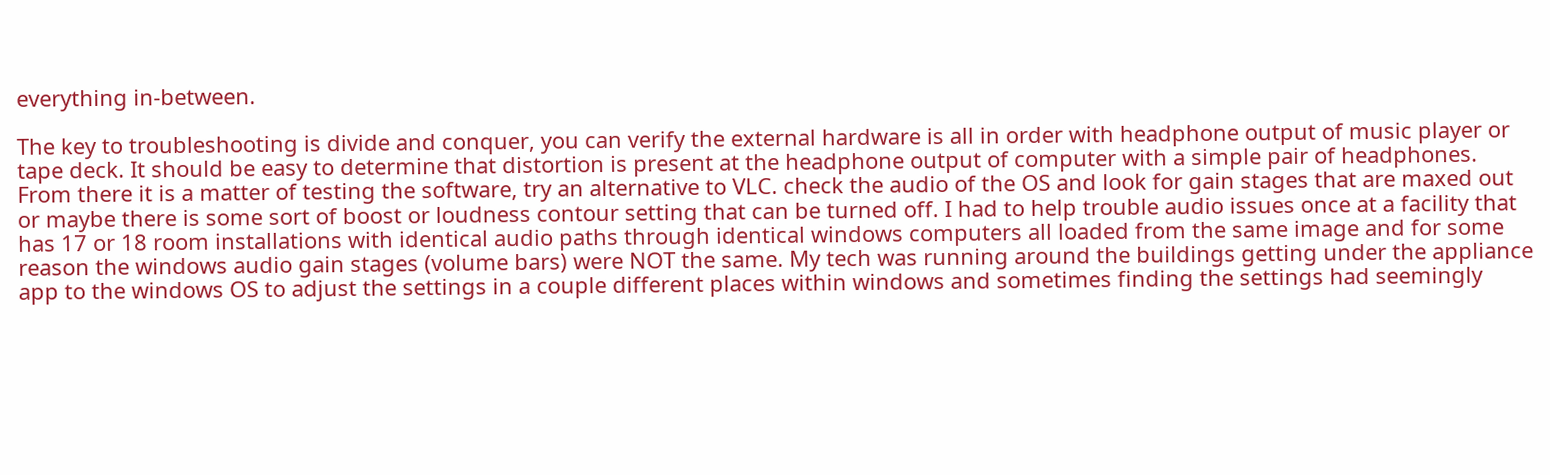everything in-between.

The key to troubleshooting is divide and conquer, you can verify the external hardware is all in order with headphone output of music player or tape deck. It should be easy to determine that distortion is present at the headphone output of computer with a simple pair of headphones. From there it is a matter of testing the software, try an alternative to VLC. check the audio of the OS and look for gain stages that are maxed out or maybe there is some sort of boost or loudness contour setting that can be turned off. I had to help trouble audio issues once at a facility that has 17 or 18 room installations with identical audio paths through identical windows computers all loaded from the same image and for some reason the windows audio gain stages (volume bars) were NOT the same. My tech was running around the buildings getting under the appliance app to the windows OS to adjust the settings in a couple different places within windows and sometimes finding the settings had seemingly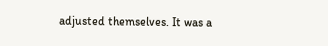adjusted themselves. It was a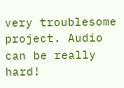very troublesome project. Audio can be really hard!